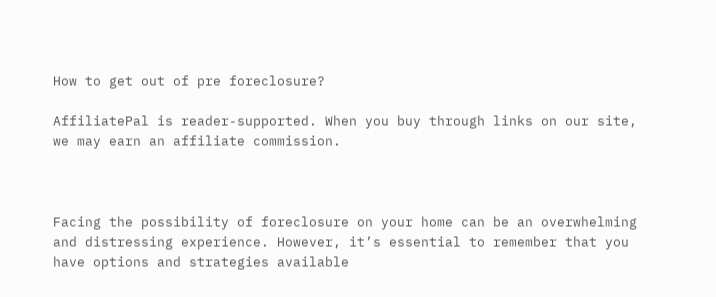How to get out of pre foreclosure?

AffiliatePal is reader-supported. When you buy through links on our site, we may earn an affiliate commission.



Facing the possibility of foreclosure on your home can be an overwhelming and distressing experience. However, it’s essential to remember that you have options and strategies available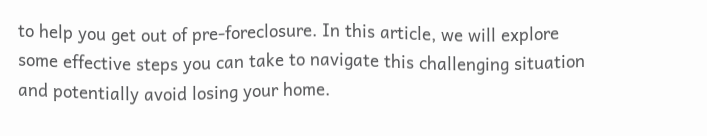to help you get out of pre-foreclosure. In this article, we will explore some effective steps you can take to navigate this challenging situation and potentially avoid losing your home.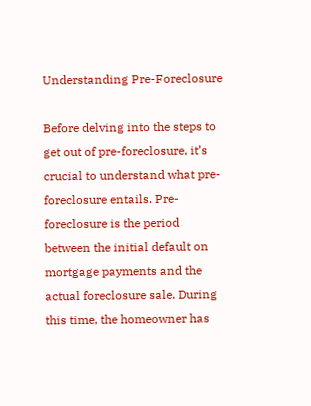Understanding Pre-Foreclosure

Before delving into the steps to get out of pre-foreclosure, it’s crucial to understand what pre-foreclosure entails. Pre-foreclosure is the period between the initial default on mortgage payments and the actual foreclosure sale. During this time, the homeowner has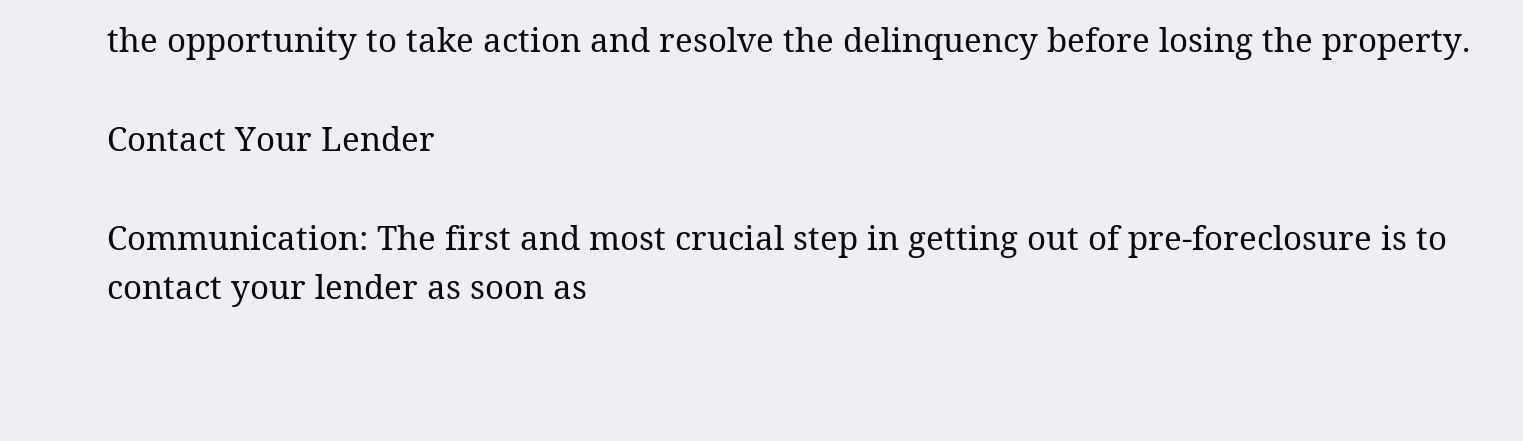the opportunity to take action and resolve the delinquency before losing the property.

Contact Your Lender

Communication: The first and most crucial step in getting out of pre-foreclosure is to contact your lender as soon as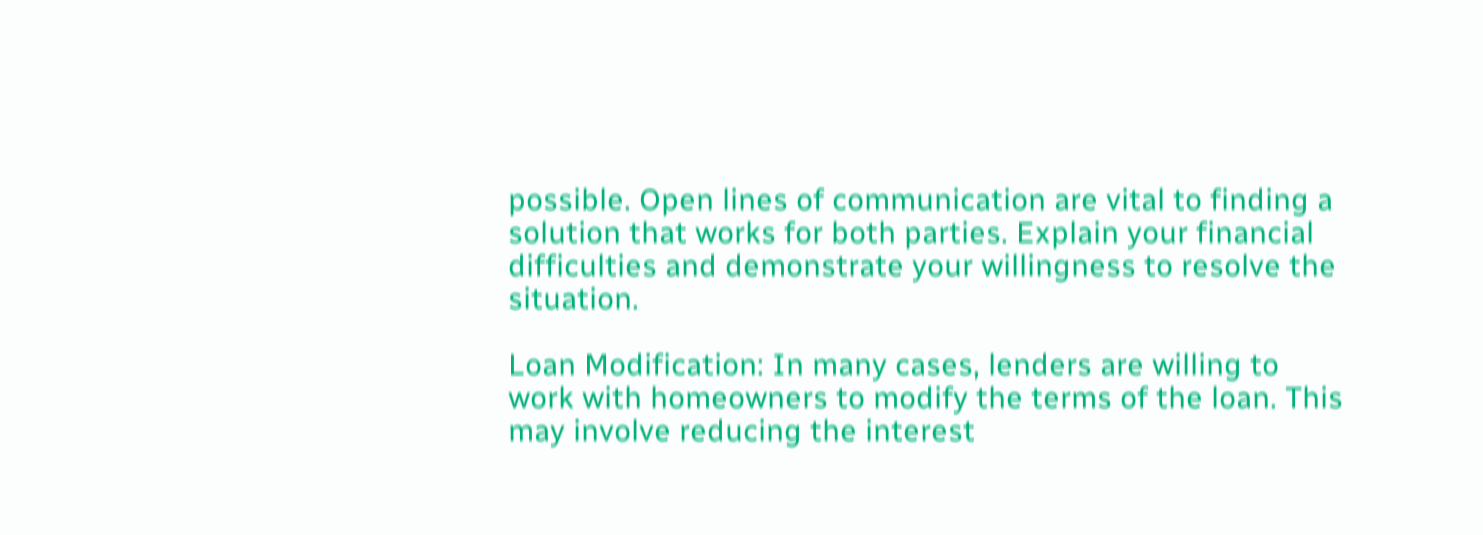possible. Open lines of communication are vital to finding a solution that works for both parties. Explain your financial difficulties and demonstrate your willingness to resolve the situation.

Loan Modification: In many cases, lenders are willing to work with homeowners to modify the terms of the loan. This may involve reducing the interest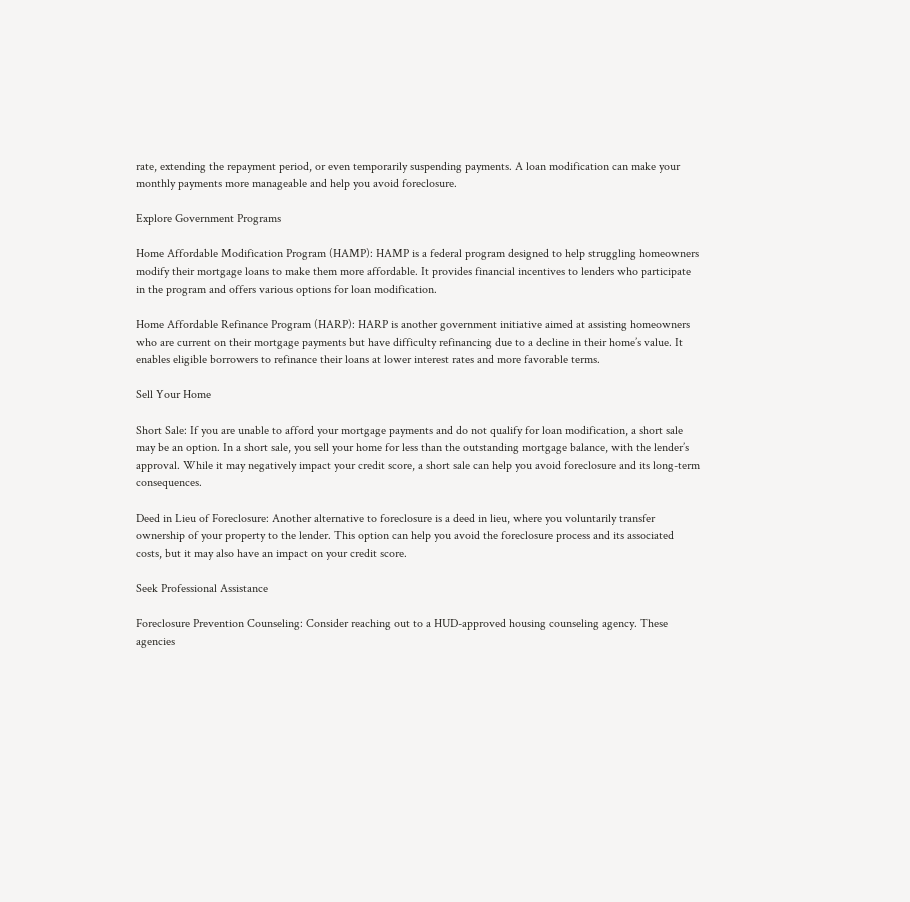rate, extending the repayment period, or even temporarily suspending payments. A loan modification can make your monthly payments more manageable and help you avoid foreclosure.

Explore Government Programs

Home Affordable Modification Program (HAMP): HAMP is a federal program designed to help struggling homeowners modify their mortgage loans to make them more affordable. It provides financial incentives to lenders who participate in the program and offers various options for loan modification.

Home Affordable Refinance Program (HARP): HARP is another government initiative aimed at assisting homeowners who are current on their mortgage payments but have difficulty refinancing due to a decline in their home’s value. It enables eligible borrowers to refinance their loans at lower interest rates and more favorable terms.

Sell Your Home

Short Sale: If you are unable to afford your mortgage payments and do not qualify for loan modification, a short sale may be an option. In a short sale, you sell your home for less than the outstanding mortgage balance, with the lender’s approval. While it may negatively impact your credit score, a short sale can help you avoid foreclosure and its long-term consequences.

Deed in Lieu of Foreclosure: Another alternative to foreclosure is a deed in lieu, where you voluntarily transfer ownership of your property to the lender. This option can help you avoid the foreclosure process and its associated costs, but it may also have an impact on your credit score.

Seek Professional Assistance

Foreclosure Prevention Counseling: Consider reaching out to a HUD-approved housing counseling agency. These agencies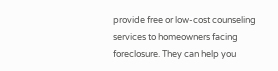provide free or low-cost counseling services to homeowners facing foreclosure. They can help you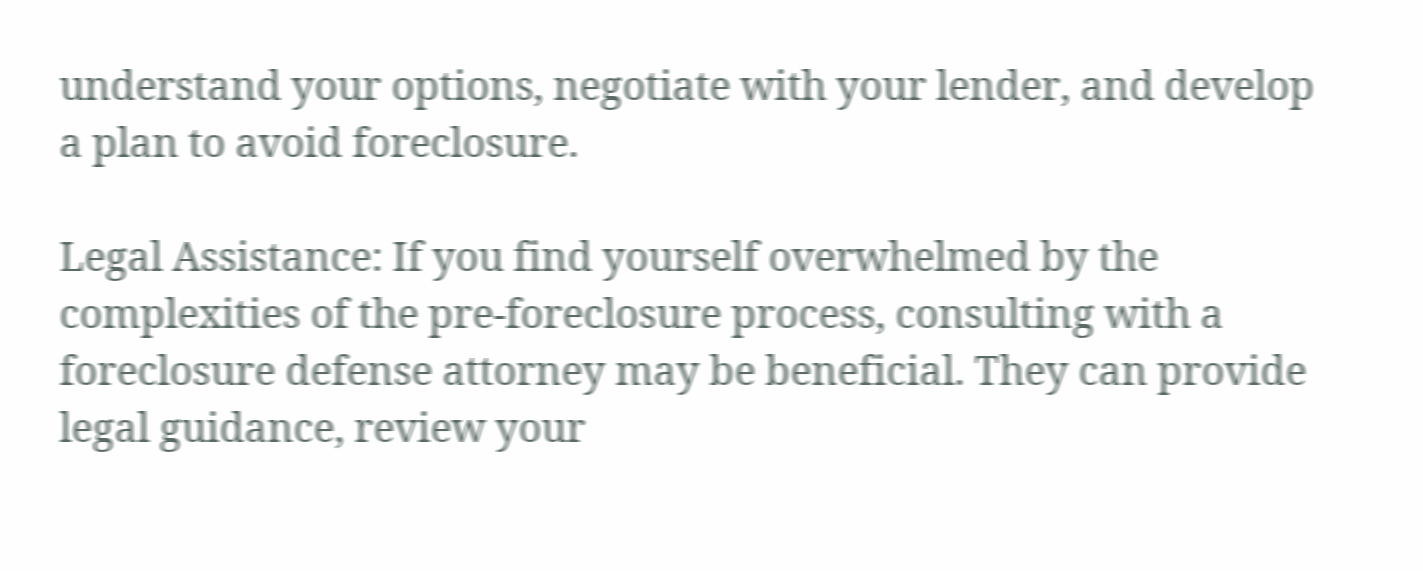understand your options, negotiate with your lender, and develop a plan to avoid foreclosure.

Legal Assistance: If you find yourself overwhelmed by the complexities of the pre-foreclosure process, consulting with a foreclosure defense attorney may be beneficial. They can provide legal guidance, review your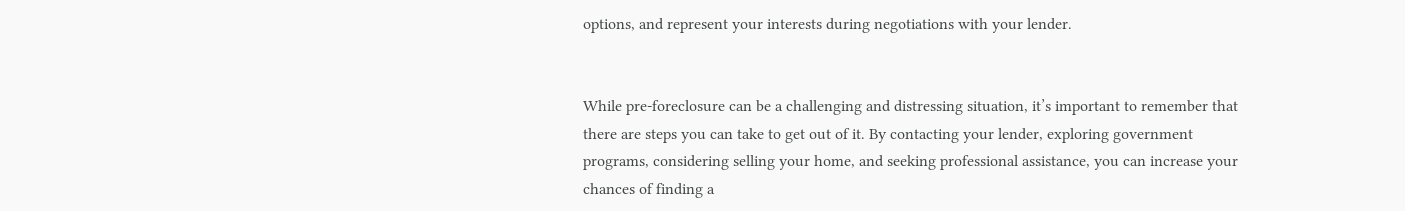options, and represent your interests during negotiations with your lender.


While pre-foreclosure can be a challenging and distressing situation, it’s important to remember that there are steps you can take to get out of it. By contacting your lender, exploring government programs, considering selling your home, and seeking professional assistance, you can increase your chances of finding a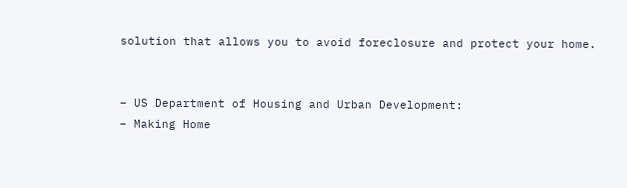solution that allows you to avoid foreclosure and protect your home.


– US Department of Housing and Urban Development:
– Making Home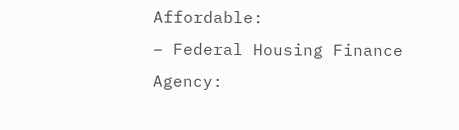Affordable:
– Federal Housing Finance Agency: